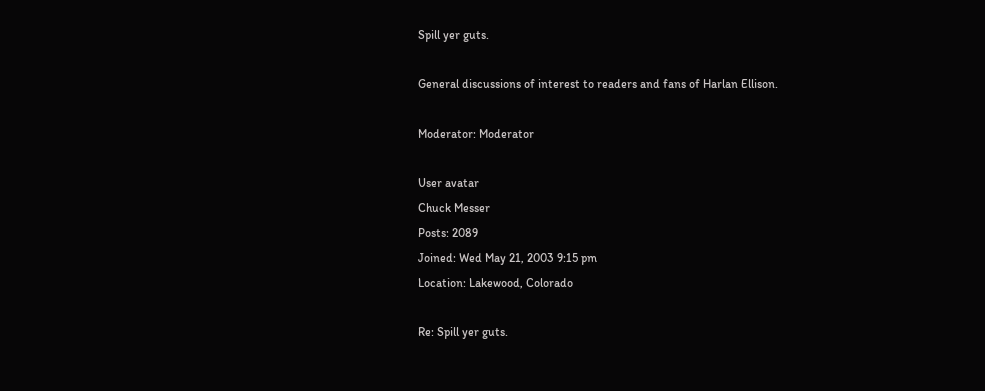Spill yer guts.

General discussions of interest to readers and fans of Harlan Ellison.

Moderator: Moderator

User avatar
Chuck Messer
Posts: 2089
Joined: Wed May 21, 2003 9:15 pm
Location: Lakewood, Colorado

Re: Spill yer guts.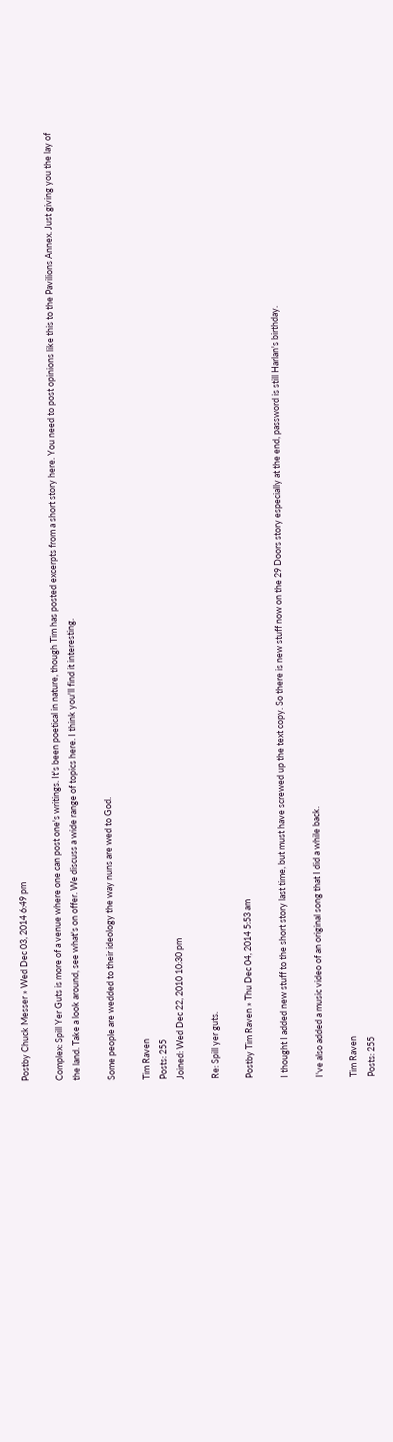Postby Chuck Messer » Wed Dec 03, 2014 6:49 pm

Complex: Spill Yer Guts is more of a venue where one can post one's writings. It's been poetical in nature, though Tim has posted excerpts from a short story here. You need to post opinions like this to the Pavilions Annex. Just giving you the lay of the land. Take a look around, see what's on offer. We discuss a wide range of topics here. I think you'll find it interesting.

Some people are wedded to their ideology the way nuns are wed to God.

Tim Raven
Posts: 255
Joined: Wed Dec 22, 2010 10:30 pm

Re: Spill yer guts.

Postby Tim Raven » Thu Dec 04, 2014 5:53 am

I thought I added new stuff to the short story last time, but must have screwed up the text copy. So there is new stuff now on the 29 Doors story especially at the end, password is still Harlan's birthday.

I've also added a music video of an original song that I did a while back.

Tim Raven
Posts: 255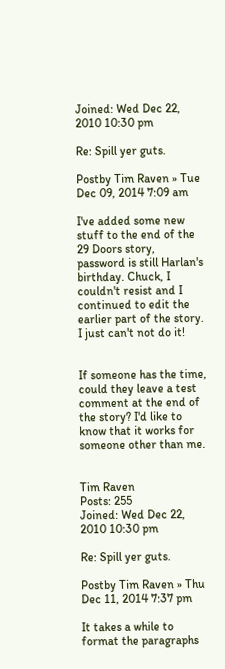Joined: Wed Dec 22, 2010 10:30 pm

Re: Spill yer guts.

Postby Tim Raven » Tue Dec 09, 2014 7:09 am

I've added some new stuff to the end of the 29 Doors story, password is still Harlan's birthday. Chuck, I couldn't resist and I continued to edit the earlier part of the story. I just can't not do it!


If someone has the time, could they leave a test comment at the end of the story? I'd like to know that it works for someone other than me.


Tim Raven
Posts: 255
Joined: Wed Dec 22, 2010 10:30 pm

Re: Spill yer guts.

Postby Tim Raven » Thu Dec 11, 2014 7:37 pm

It takes a while to format the paragraphs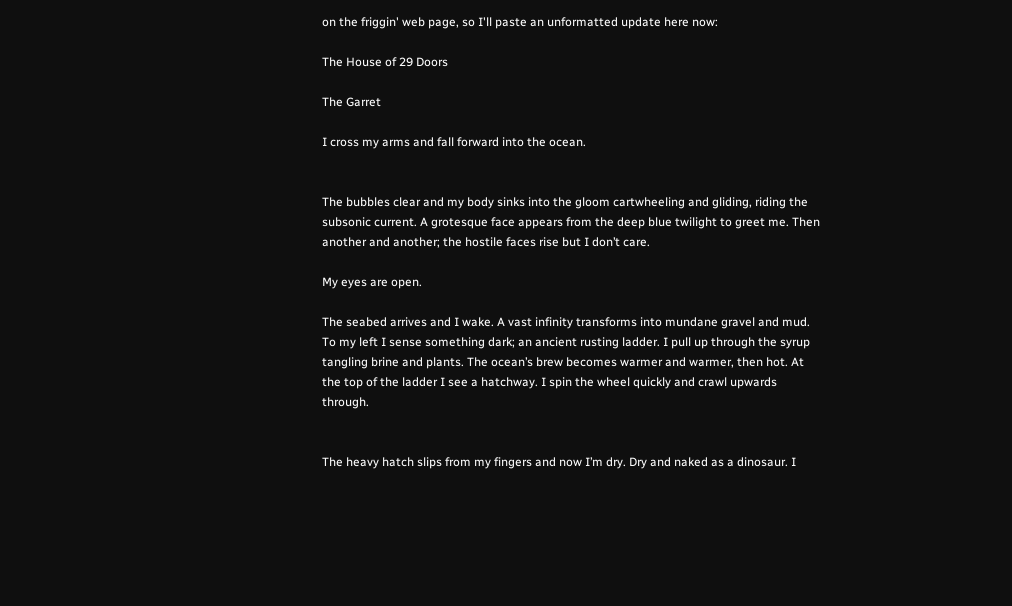on the friggin' web page, so I'll paste an unformatted update here now:

The House of 29 Doors

The Garret

I cross my arms and fall forward into the ocean.


The bubbles clear and my body sinks into the gloom cartwheeling and gliding, riding the subsonic current. A grotesque face appears from the deep blue twilight to greet me. Then another and another; the hostile faces rise but I don’t care.

My eyes are open.

The seabed arrives and I wake. A vast infinity transforms into mundane gravel and mud. To my left I sense something dark; an ancient rusting ladder. I pull up through the syrup tangling brine and plants. The ocean’s brew becomes warmer and warmer, then hot. At the top of the ladder I see a hatchway. I spin the wheel quickly and crawl upwards through.


The heavy hatch slips from my fingers and now I’m dry. Dry and naked as a dinosaur. I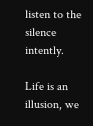listen to the silence intently.

Life is an illusion, we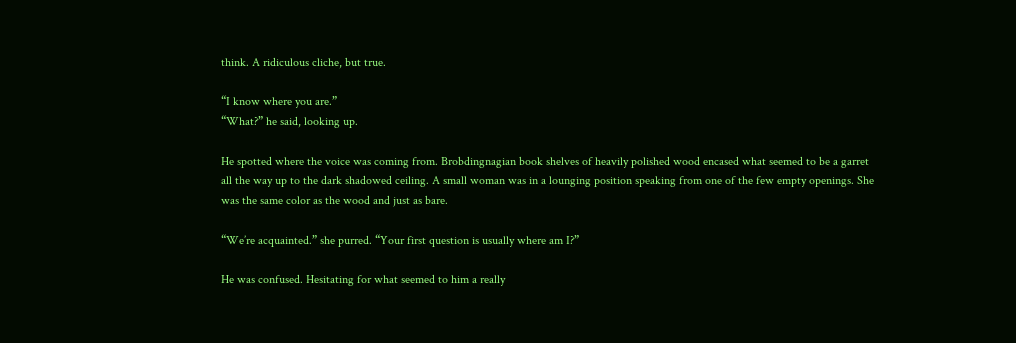think. A ridiculous cliche, but true.

“I know where you are.”
“What?” he said, looking up.

He spotted where the voice was coming from. Brobdingnagian book shelves of heavily polished wood encased what seemed to be a garret all the way up to the dark shadowed ceiling. A small woman was in a lounging position speaking from one of the few empty openings. She was the same color as the wood and just as bare.

“We’re acquainted.” she purred. “Your first question is usually where am I?”

He was confused. Hesitating for what seemed to him a really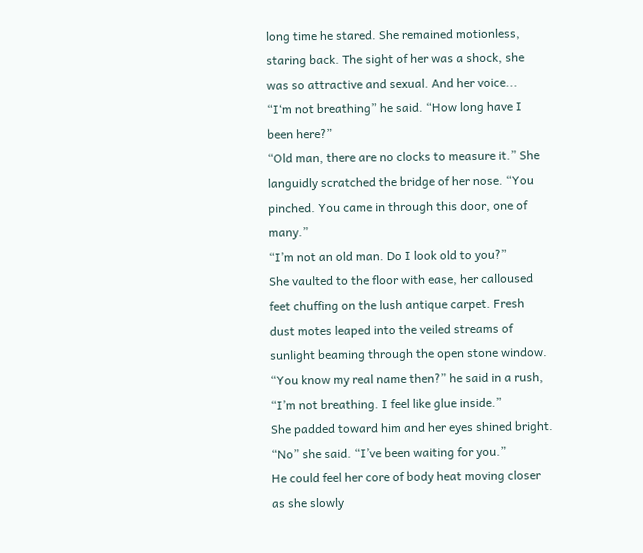long time he stared. She remained motionless, staring back. The sight of her was a shock, she was so attractive and sexual. And her voice...
“I‘m not breathing” he said. “How long have I been here?”
“Old man, there are no clocks to measure it.” She languidly scratched the bridge of her nose. “You pinched. You came in through this door, one of many.”
“I’m not an old man. Do I look old to you?”
She vaulted to the floor with ease, her calloused feet chuffing on the lush antique carpet. Fresh dust motes leaped into the veiled streams of sunlight beaming through the open stone window.
“You know my real name then?” he said in a rush, “I’m not breathing. I feel like glue inside.”
She padded toward him and her eyes shined bright.
“No” she said. “I’ve been waiting for you.”
He could feel her core of body heat moving closer as she slowly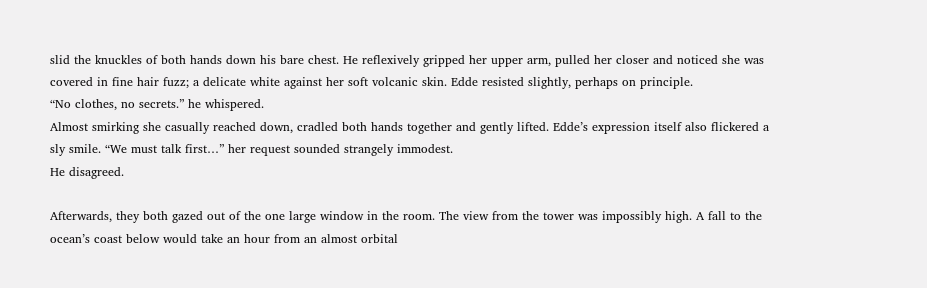slid the knuckles of both hands down his bare chest. He reflexively gripped her upper arm, pulled her closer and noticed she was covered in fine hair fuzz; a delicate white against her soft volcanic skin. Edde resisted slightly, perhaps on principle.
“No clothes, no secrets.” he whispered.
Almost smirking she casually reached down, cradled both hands together and gently lifted. Edde’s expression itself also flickered a sly smile. “We must talk first…” her request sounded strangely immodest.
He disagreed.

Afterwards, they both gazed out of the one large window in the room. The view from the tower was impossibly high. A fall to the ocean’s coast below would take an hour from an almost orbital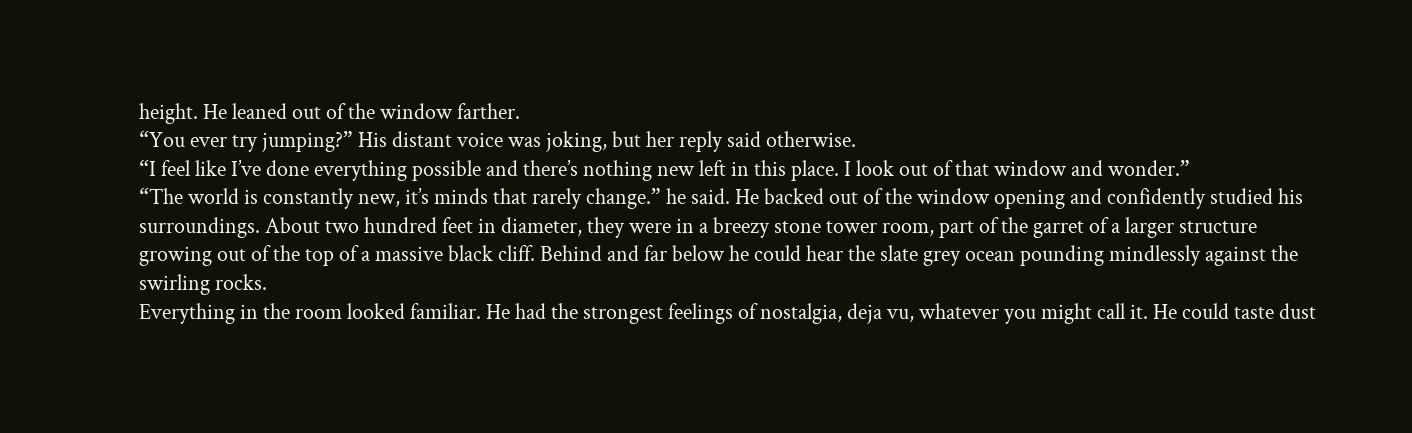height. He leaned out of the window farther.
“You ever try jumping?” His distant voice was joking, but her reply said otherwise.
“I feel like I’ve done everything possible and there’s nothing new left in this place. I look out of that window and wonder.”
“The world is constantly new, it’s minds that rarely change.” he said. He backed out of the window opening and confidently studied his surroundings. About two hundred feet in diameter, they were in a breezy stone tower room, part of the garret of a larger structure growing out of the top of a massive black cliff. Behind and far below he could hear the slate grey ocean pounding mindlessly against the swirling rocks.
Everything in the room looked familiar. He had the strongest feelings of nostalgia, deja vu, whatever you might call it. He could taste dust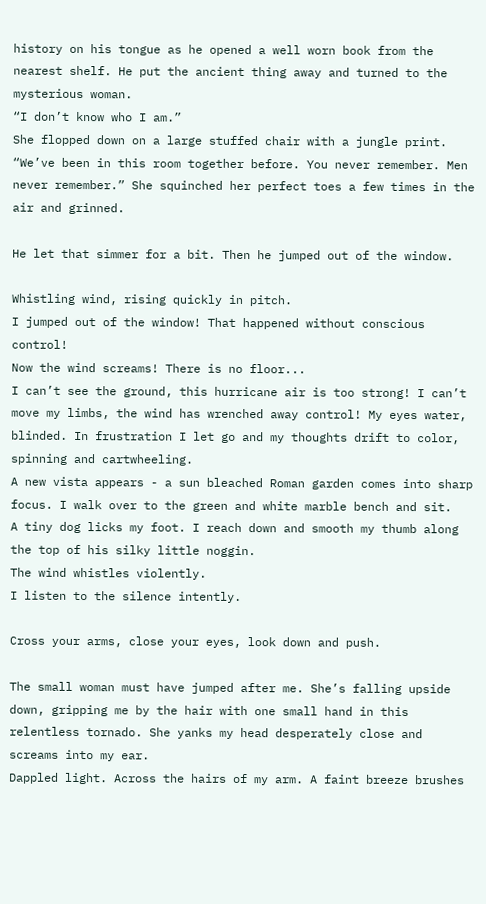history on his tongue as he opened a well worn book from the nearest shelf. He put the ancient thing away and turned to the mysterious woman.
“I don’t know who I am.”
She flopped down on a large stuffed chair with a jungle print. “We’ve been in this room together before. You never remember. Men never remember.” She squinched her perfect toes a few times in the air and grinned.

He let that simmer for a bit. Then he jumped out of the window.

Whistling wind, rising quickly in pitch.
I jumped out of the window! That happened without conscious control!
Now the wind screams! There is no floor...
I can’t see the ground, this hurricane air is too strong! I can’t move my limbs, the wind has wrenched away control! My eyes water, blinded. In frustration I let go and my thoughts drift to color, spinning and cartwheeling.
A new vista appears - a sun bleached Roman garden comes into sharp focus. I walk over to the green and white marble bench and sit.
A tiny dog licks my foot. I reach down and smooth my thumb along the top of his silky little noggin.
The wind whistles violently.
I listen to the silence intently.

Cross your arms, close your eyes, look down and push.

The small woman must have jumped after me. She’s falling upside down, gripping me by the hair with one small hand in this relentless tornado. She yanks my head desperately close and screams into my ear.
Dappled light. Across the hairs of my arm. A faint breeze brushes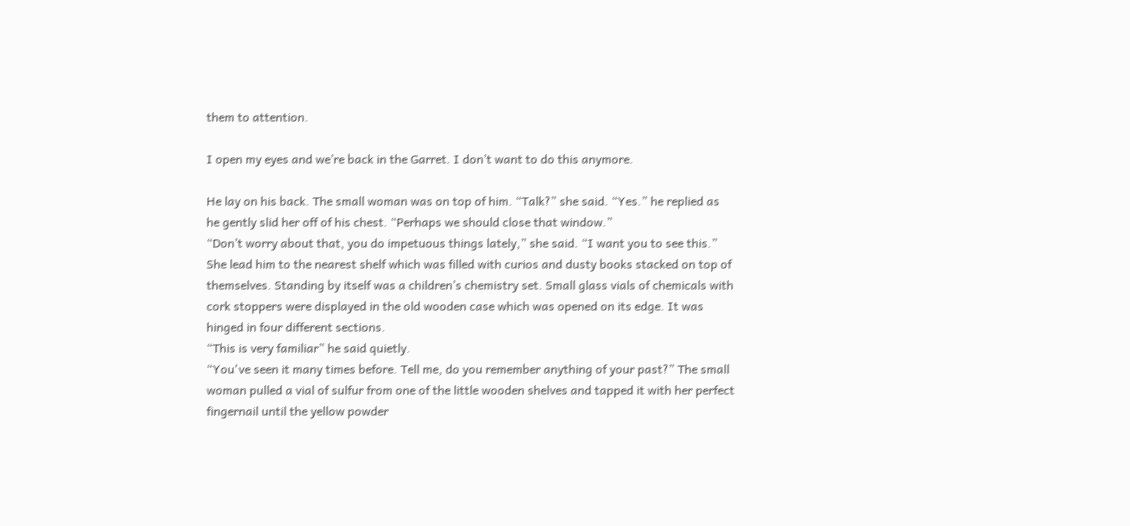them to attention.

I open my eyes and we’re back in the Garret. I don’t want to do this anymore.

He lay on his back. The small woman was on top of him. “Talk?” she said. “Yes.” he replied as he gently slid her off of his chest. “Perhaps we should close that window.”
“Don’t worry about that, you do impetuous things lately,” she said. “I want you to see this.” She lead him to the nearest shelf which was filled with curios and dusty books stacked on top of themselves. Standing by itself was a children’s chemistry set. Small glass vials of chemicals with cork stoppers were displayed in the old wooden case which was opened on its edge. It was hinged in four different sections.
“This is very familiar” he said quietly.
“You've seen it many times before. Tell me, do you remember anything of your past?” The small woman pulled a vial of sulfur from one of the little wooden shelves and tapped it with her perfect fingernail until the yellow powder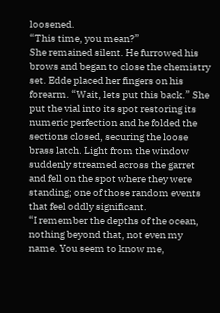loosened.
“This time, you mean?”
She remained silent. He furrowed his brows and began to close the chemistry set. Edde placed her fingers on his forearm. “Wait, lets put this back.” She put the vial into its spot restoring its numeric perfection and he folded the sections closed, securing the loose brass latch. Light from the window suddenly streamed across the garret and fell on the spot where they were standing; one of those random events that feel oddly significant.
“I remember the depths of the ocean, nothing beyond that, not even my name. You seem to know me,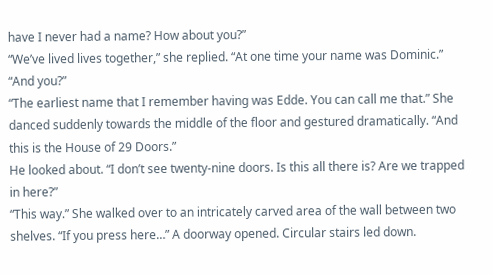have I never had a name? How about you?”
“We’ve lived lives together,” she replied. “At one time your name was Dominic.”
“And you?”
“The earliest name that I remember having was Edde. You can call me that.” She danced suddenly towards the middle of the floor and gestured dramatically. “And this is the House of 29 Doors.”
He looked about. “I don’t see twenty-nine doors. Is this all there is? Are we trapped in here?”
“This way.” She walked over to an intricately carved area of the wall between two shelves. “If you press here…” A doorway opened. Circular stairs led down.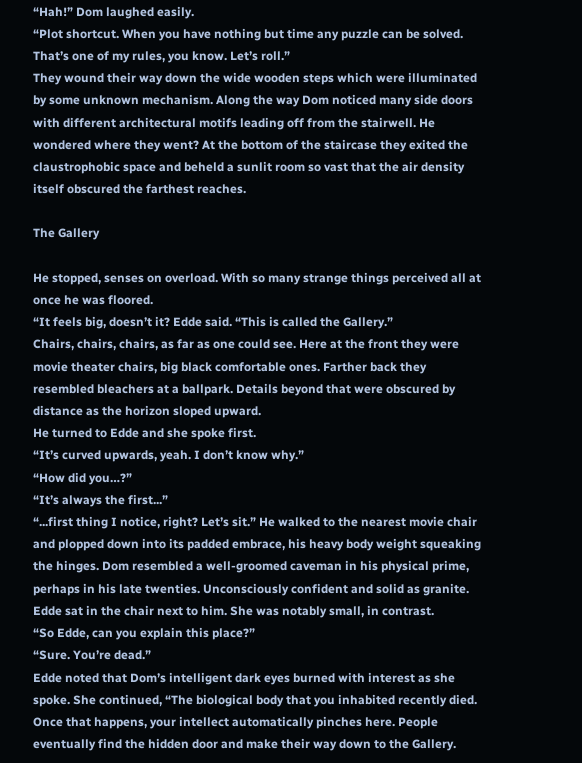“Hah!” Dom laughed easily.
“Plot shortcut. When you have nothing but time any puzzle can be solved. That’s one of my rules, you know. Let’s roll.”
They wound their way down the wide wooden steps which were illuminated by some unknown mechanism. Along the way Dom noticed many side doors with different architectural motifs leading off from the stairwell. He wondered where they went? At the bottom of the staircase they exited the claustrophobic space and beheld a sunlit room so vast that the air density itself obscured the farthest reaches.

The Gallery

He stopped, senses on overload. With so many strange things perceived all at once he was floored.
“It feels big, doesn’t it? Edde said. “This is called the Gallery.”
Chairs, chairs, chairs, as far as one could see. Here at the front they were movie theater chairs, big black comfortable ones. Farther back they resembled bleachers at a ballpark. Details beyond that were obscured by distance as the horizon sloped upward.
He turned to Edde and she spoke first.
“It’s curved upwards, yeah. I don’t know why.”
“How did you…?”
“It’s always the first...”
“...first thing I notice, right? Let’s sit.” He walked to the nearest movie chair and plopped down into its padded embrace, his heavy body weight squeaking the hinges. Dom resembled a well-groomed caveman in his physical prime, perhaps in his late twenties. Unconsciously confident and solid as granite. Edde sat in the chair next to him. She was notably small, in contrast.
“So Edde, can you explain this place?”
“Sure. You’re dead.”
Edde noted that Dom’s intelligent dark eyes burned with interest as she spoke. She continued, “The biological body that you inhabited recently died. Once that happens, your intellect automatically pinches here. People eventually find the hidden door and make their way down to the Gallery.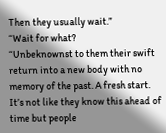Then they usually wait.”
“Wait for what?
“Unbeknownst to them their swift return into a new body with no memory of the past. A fresh start. It’s not like they know this ahead of time but people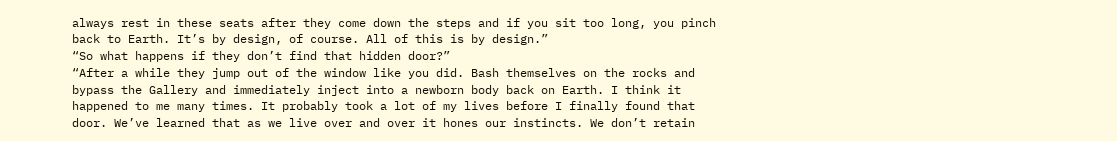always rest in these seats after they come down the steps and if you sit too long, you pinch back to Earth. It’s by design, of course. All of this is by design.”
“So what happens if they don’t find that hidden door?”
“After a while they jump out of the window like you did. Bash themselves on the rocks and bypass the Gallery and immediately inject into a newborn body back on Earth. I think it happened to me many times. It probably took a lot of my lives before I finally found that door. We’ve learned that as we live over and over it hones our instincts. We don’t retain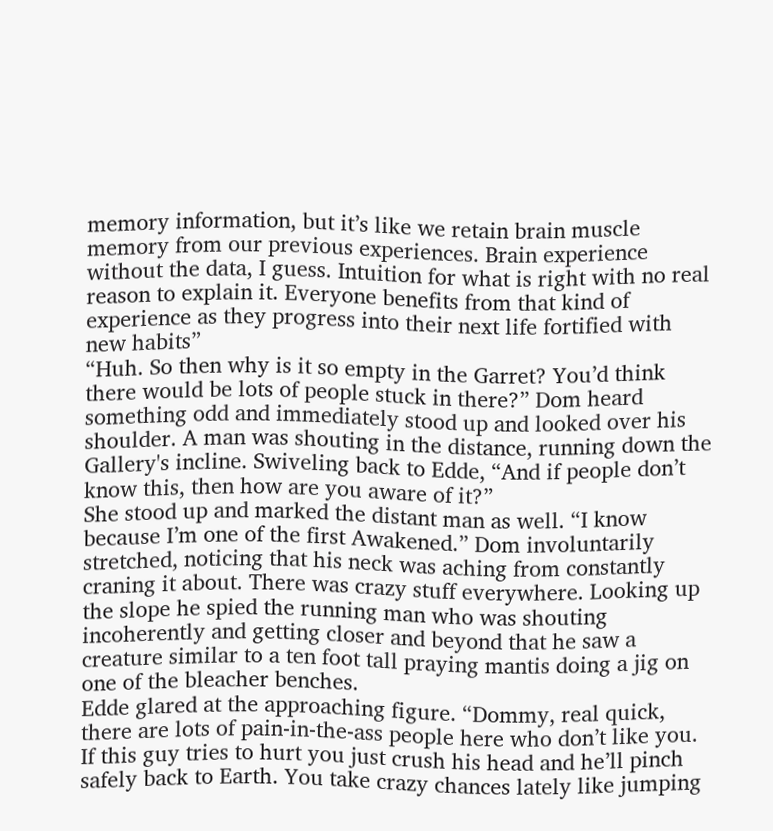memory information, but it’s like we retain brain muscle memory from our previous experiences. Brain experience without the data, I guess. Intuition for what is right with no real reason to explain it. Everyone benefits from that kind of experience as they progress into their next life fortified with new habits”
“Huh. So then why is it so empty in the Garret? You’d think there would be lots of people stuck in there?” Dom heard something odd and immediately stood up and looked over his shoulder. A man was shouting in the distance, running down the Gallery's incline. Swiveling back to Edde, “And if people don’t know this, then how are you aware of it?”
She stood up and marked the distant man as well. “I know because I’m one of the first Awakened.” Dom involuntarily stretched, noticing that his neck was aching from constantly craning it about. There was crazy stuff everywhere. Looking up the slope he spied the running man who was shouting incoherently and getting closer and beyond that he saw a creature similar to a ten foot tall praying mantis doing a jig on one of the bleacher benches.
Edde glared at the approaching figure. “Dommy, real quick, there are lots of pain-in-the-ass people here who don’t like you. If this guy tries to hurt you just crush his head and he’ll pinch safely back to Earth. You take crazy chances lately like jumping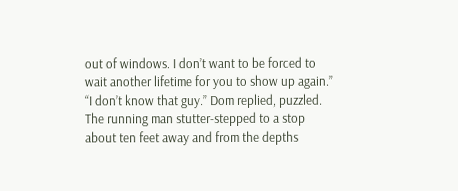out of windows. I don’t want to be forced to wait another lifetime for you to show up again.”
“I don’t know that guy.” Dom replied, puzzled. The running man stutter-stepped to a stop about ten feet away and from the depths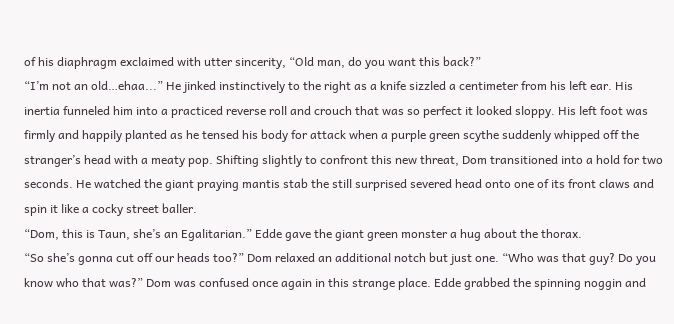of his diaphragm exclaimed with utter sincerity, “Old man, do you want this back?”
“I’m not an old…ehaa...” He jinked instinctively to the right as a knife sizzled a centimeter from his left ear. His inertia funneled him into a practiced reverse roll and crouch that was so perfect it looked sloppy. His left foot was firmly and happily planted as he tensed his body for attack when a purple green scythe suddenly whipped off the stranger’s head with a meaty pop. Shifting slightly to confront this new threat, Dom transitioned into a hold for two seconds. He watched the giant praying mantis stab the still surprised severed head onto one of its front claws and spin it like a cocky street baller.
“Dom, this is Taun, she’s an Egalitarian.” Edde gave the giant green monster a hug about the thorax.
“So she’s gonna cut off our heads too?” Dom relaxed an additional notch but just one. “Who was that guy? Do you know who that was?” Dom was confused once again in this strange place. Edde grabbed the spinning noggin and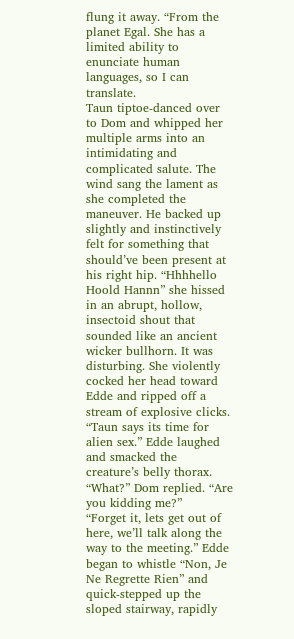flung it away. “From the planet Egal. She has a limited ability to enunciate human languages, so I can translate.
Taun tiptoe-danced over to Dom and whipped her multiple arms into an intimidating and complicated salute. The wind sang the lament as she completed the maneuver. He backed up slightly and instinctively felt for something that should’ve been present at his right hip. “Hhhhello Hoold Hannn” she hissed in an abrupt, hollow, insectoid shout that sounded like an ancient wicker bullhorn. It was disturbing. She violently cocked her head toward Edde and ripped off a stream of explosive clicks.
“Taun says its time for alien sex.” Edde laughed and smacked the creature’s belly thorax.
“What?” Dom replied. “Are you kidding me?”
“Forget it, lets get out of here, we’ll talk along the way to the meeting.” Edde began to whistle “Non, Je Ne Regrette Rien” and quick-stepped up the sloped stairway, rapidly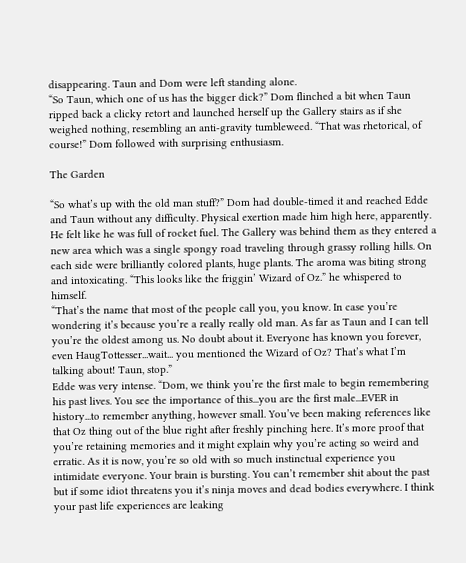disappearing. Taun and Dom were left standing alone.
“So Taun, which one of us has the bigger dick?” Dom flinched a bit when Taun ripped back a clicky retort and launched herself up the Gallery stairs as if she weighed nothing, resembling an anti-gravity tumbleweed. “That was rhetorical, of course!” Dom followed with surprising enthusiasm.

The Garden

“So what’s up with the old man stuff?” Dom had double-timed it and reached Edde and Taun without any difficulty. Physical exertion made him high here, apparently. He felt like he was full of rocket fuel. The Gallery was behind them as they entered a new area which was a single spongy road traveling through grassy rolling hills. On each side were brilliantly colored plants, huge plants. The aroma was biting strong and intoxicating. “This looks like the friggin’ Wizard of Oz.” he whispered to himself.
“That’s the name that most of the people call you, you know. In case you’re wondering it’s because you’re a really really old man. As far as Taun and I can tell you’re the oldest among us. No doubt about it. Everyone has known you forever, even HaugTottesser...wait... you mentioned the Wizard of Oz? That’s what I’m talking about! Taun, stop.”
Edde was very intense. “Dom, we think you’re the first male to begin remembering his past lives. You see the importance of this...you are the first male...EVER in history...to remember anything, however small. You’ve been making references like that Oz thing out of the blue right after freshly pinching here. It’s more proof that you’re retaining memories and it might explain why you’re acting so weird and erratic. As it is now, you’re so old with so much instinctual experience you intimidate everyone. Your brain is bursting. You can’t remember shit about the past but if some idiot threatens you it’s ninja moves and dead bodies everywhere. I think your past life experiences are leaking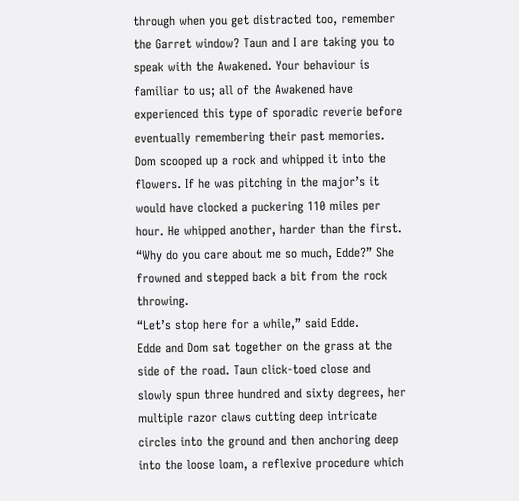through when you get distracted too, remember the Garret window? Taun and I are taking you to speak with the Awakened. Your behaviour is familiar to us; all of the Awakened have experienced this type of sporadic reverie before eventually remembering their past memories.
Dom scooped up a rock and whipped it into the flowers. If he was pitching in the major’s it would have clocked a puckering 110 miles per hour. He whipped another, harder than the first. “Why do you care about me so much, Edde?” She frowned and stepped back a bit from the rock throwing.
“Let’s stop here for a while,” said Edde.
Edde and Dom sat together on the grass at the side of the road. Taun click-toed close and slowly spun three hundred and sixty degrees, her multiple razor claws cutting deep intricate circles into the ground and then anchoring deep into the loose loam, a reflexive procedure which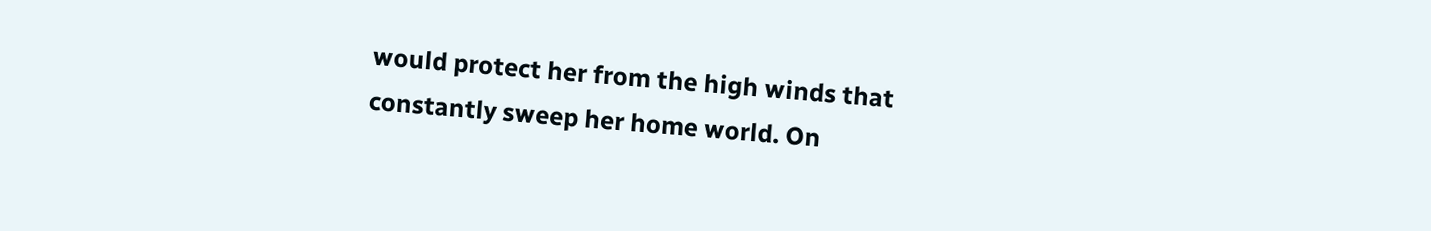would protect her from the high winds that constantly sweep her home world. On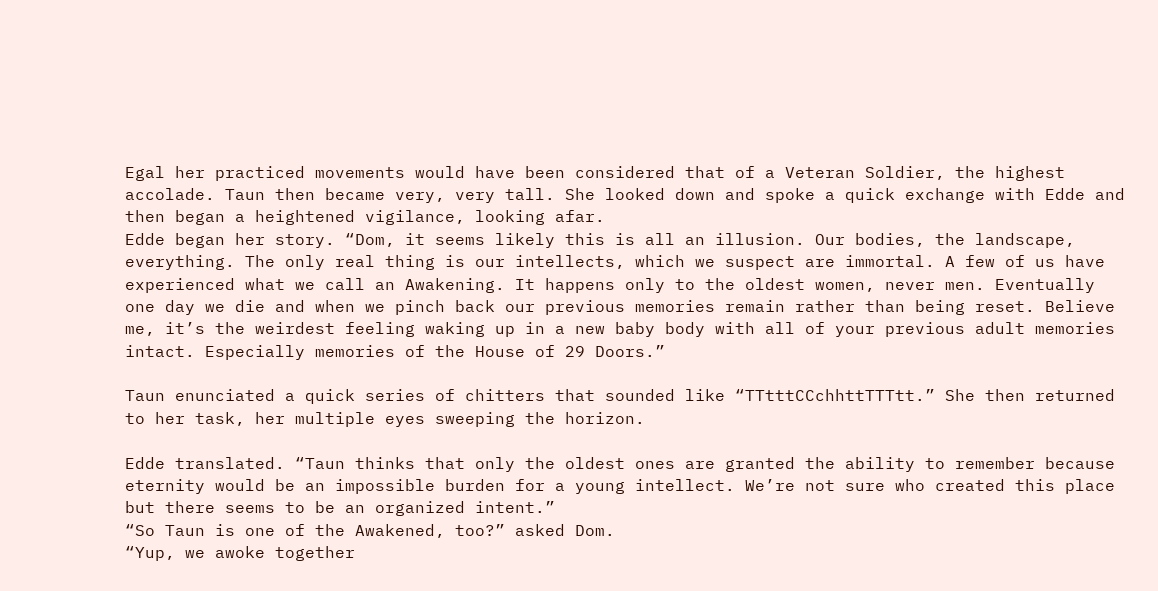Egal her practiced movements would have been considered that of a Veteran Soldier, the highest accolade. Taun then became very, very tall. She looked down and spoke a quick exchange with Edde and then began a heightened vigilance, looking afar.
Edde began her story. “Dom, it seems likely this is all an illusion. Our bodies, the landscape, everything. The only real thing is our intellects, which we suspect are immortal. A few of us have experienced what we call an Awakening. It happens only to the oldest women, never men. Eventually one day we die and when we pinch back our previous memories remain rather than being reset. Believe me, it’s the weirdest feeling waking up in a new baby body with all of your previous adult memories intact. Especially memories of the House of 29 Doors.”

Taun enunciated a quick series of chitters that sounded like “TTtttCCchhttTTTtt.” She then returned to her task, her multiple eyes sweeping the horizon.

Edde translated. “Taun thinks that only the oldest ones are granted the ability to remember because eternity would be an impossible burden for a young intellect. We’re not sure who created this place but there seems to be an organized intent.”
“So Taun is one of the Awakened, too?” asked Dom.
“Yup, we awoke together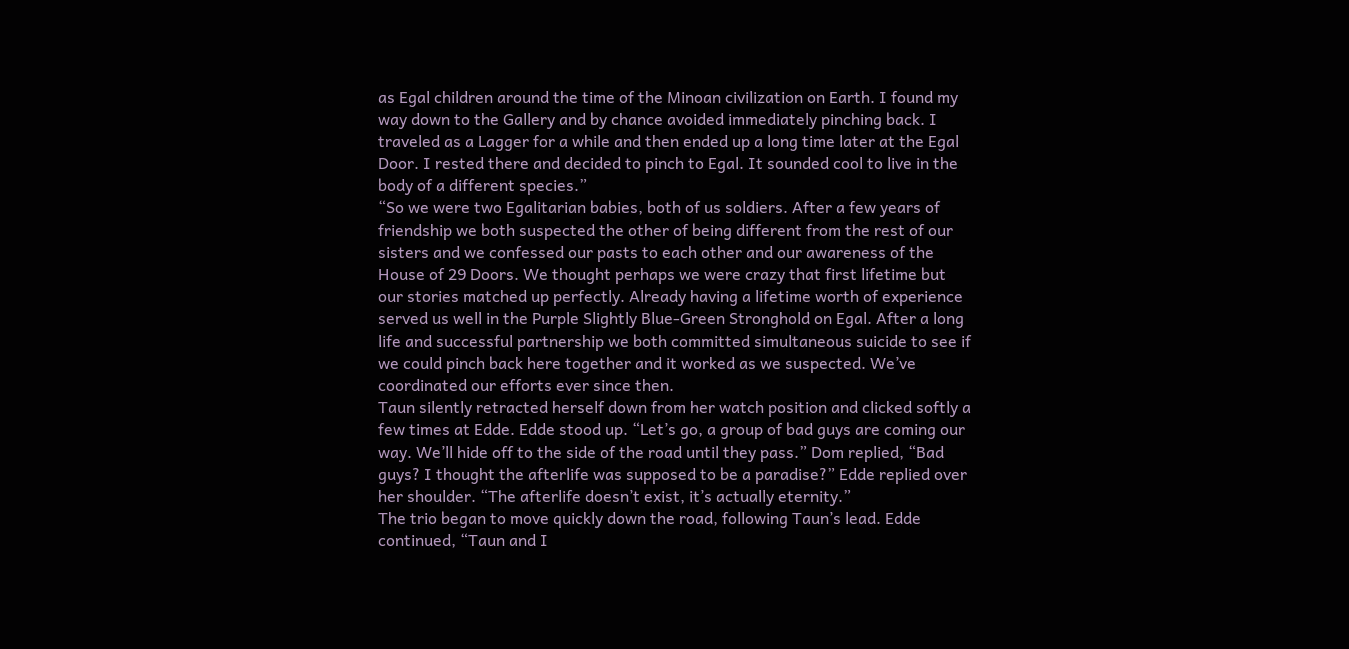as Egal children around the time of the Minoan civilization on Earth. I found my way down to the Gallery and by chance avoided immediately pinching back. I traveled as a Lagger for a while and then ended up a long time later at the Egal Door. I rested there and decided to pinch to Egal. It sounded cool to live in the body of a different species.”
“So we were two Egalitarian babies, both of us soldiers. After a few years of friendship we both suspected the other of being different from the rest of our sisters and we confessed our pasts to each other and our awareness of the House of 29 Doors. We thought perhaps we were crazy that first lifetime but our stories matched up perfectly. Already having a lifetime worth of experience served us well in the Purple Slightly Blue-Green Stronghold on Egal. After a long life and successful partnership we both committed simultaneous suicide to see if we could pinch back here together and it worked as we suspected. We’ve coordinated our efforts ever since then.
Taun silently retracted herself down from her watch position and clicked softly a few times at Edde. Edde stood up. “Let’s go, a group of bad guys are coming our way. We’ll hide off to the side of the road until they pass.” Dom replied, “Bad guys? I thought the afterlife was supposed to be a paradise?” Edde replied over her shoulder. “The afterlife doesn’t exist, it’s actually eternity.”
The trio began to move quickly down the road, following Taun’s lead. Edde continued, “Taun and I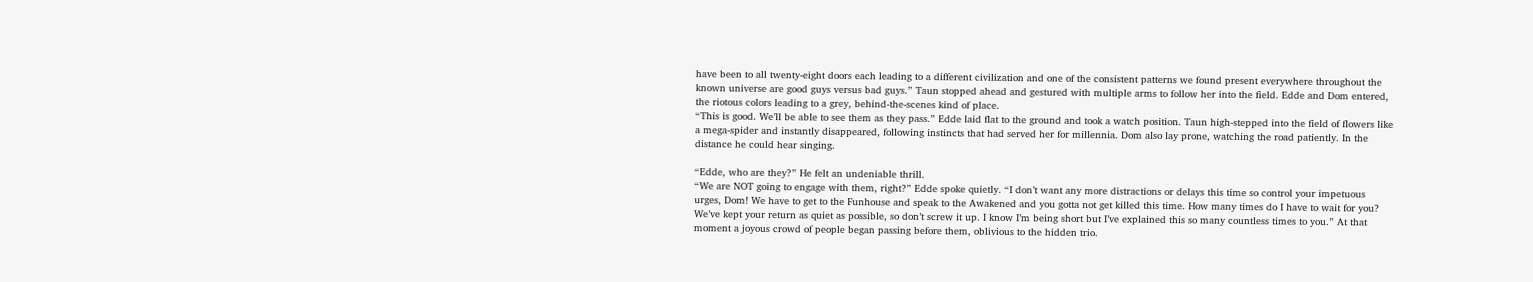have been to all twenty-eight doors each leading to a different civilization and one of the consistent patterns we found present everywhere throughout the known universe are good guys versus bad guys.” Taun stopped ahead and gestured with multiple arms to follow her into the field. Edde and Dom entered, the riotous colors leading to a grey, behind-the-scenes kind of place.
“This is good. We’ll be able to see them as they pass.” Edde laid flat to the ground and took a watch position. Taun high-stepped into the field of flowers like a mega-spider and instantly disappeared, following instincts that had served her for millennia. Dom also lay prone, watching the road patiently. In the distance he could hear singing.

“Edde, who are they?” He felt an undeniable thrill.
“We are NOT going to engage with them, right?” Edde spoke quietly. “I don’t want any more distractions or delays this time so control your impetuous urges, Dom! We have to get to the Funhouse and speak to the Awakened and you gotta not get killed this time. How many times do I have to wait for you? We’ve kept your return as quiet as possible, so don’t screw it up. I know I’m being short but I’ve explained this so many countless times to you.” At that moment a joyous crowd of people began passing before them, oblivious to the hidden trio.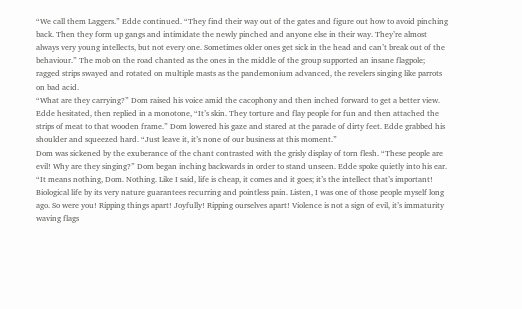“We call them Laggers.” Edde continued. “They find their way out of the gates and figure out how to avoid pinching back. Then they form up gangs and intimidate the newly pinched and anyone else in their way. They’re almost always very young intellects, but not every one. Sometimes older ones get sick in the head and can’t break out of the behaviour.” The mob on the road chanted as the ones in the middle of the group supported an insane flagpole; ragged strips swayed and rotated on multiple masts as the pandemonium advanced, the revelers singing like parrots on bad acid.
“What are they carrying?” Dom raised his voice amid the cacophony and then inched forward to get a better view. Edde hesitated, then replied in a monotone, “It’s skin. They torture and flay people for fun and then attached the strips of meat to that wooden frame.” Dom lowered his gaze and stared at the parade of dirty feet. Edde grabbed his shoulder and squeezed hard. “Just leave it, it’s none of our business at this moment.”
Dom was sickened by the exuberance of the chant contrasted with the grisly display of torn flesh. “These people are evil! Why are they singing?” Dom began inching backwards in order to stand unseen. Edde spoke quietly into his ear. “It means nothing, Dom. Nothing. Like I said, life is cheap, it comes and it goes; it’s the intellect that’s important! Biological life by its very nature guarantees recurring and pointless pain. Listen, I was one of those people myself long ago. So were you! Ripping things apart! Joyfully! Ripping ourselves apart! Violence is not a sign of evil, it’s immaturity waving flags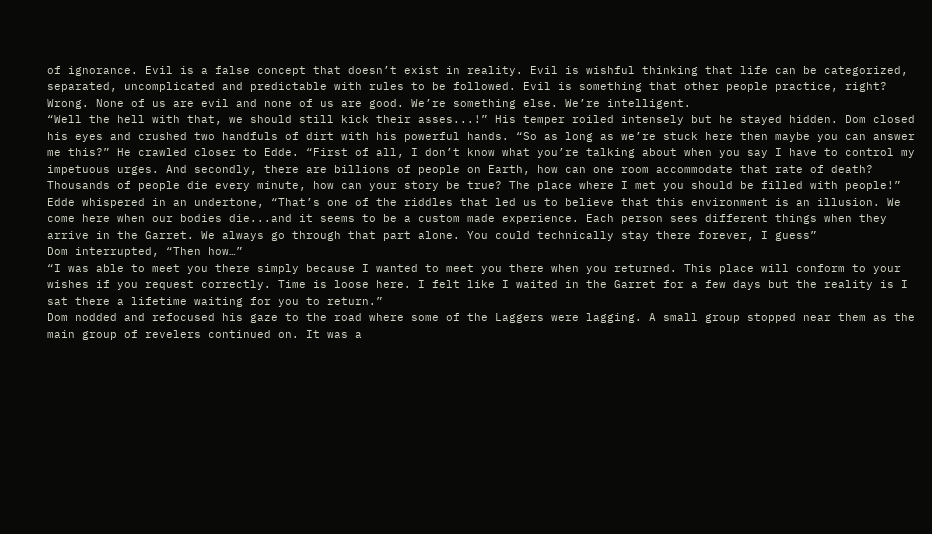of ignorance. Evil is a false concept that doesn’t exist in reality. Evil is wishful thinking that life can be categorized, separated, uncomplicated and predictable with rules to be followed. Evil is something that other people practice, right? Wrong. None of us are evil and none of us are good. We’re something else. We’re intelligent.
“Well the hell with that, we should still kick their asses...!” His temper roiled intensely but he stayed hidden. Dom closed his eyes and crushed two handfuls of dirt with his powerful hands. “So as long as we’re stuck here then maybe you can answer me this?” He crawled closer to Edde. “First of all, I don’t know what you’re talking about when you say I have to control my impetuous urges. And secondly, there are billions of people on Earth, how can one room accommodate that rate of death? Thousands of people die every minute, how can your story be true? The place where I met you should be filled with people!”
Edde whispered in an undertone, “That’s one of the riddles that led us to believe that this environment is an illusion. We come here when our bodies die...and it seems to be a custom made experience. Each person sees different things when they arrive in the Garret. We always go through that part alone. You could technically stay there forever, I guess”
Dom interrupted, “Then how…”
“I was able to meet you there simply because I wanted to meet you there when you returned. This place will conform to your wishes if you request correctly. Time is loose here. I felt like I waited in the Garret for a few days but the reality is I sat there a lifetime waiting for you to return.”
Dom nodded and refocused his gaze to the road where some of the Laggers were lagging. A small group stopped near them as the main group of revelers continued on. It was a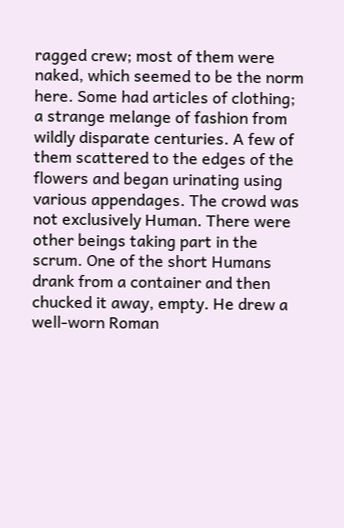ragged crew; most of them were naked, which seemed to be the norm here. Some had articles of clothing; a strange melange of fashion from wildly disparate centuries. A few of them scattered to the edges of the flowers and began urinating using various appendages. The crowd was not exclusively Human. There were other beings taking part in the scrum. One of the short Humans drank from a container and then chucked it away, empty. He drew a well-worn Roman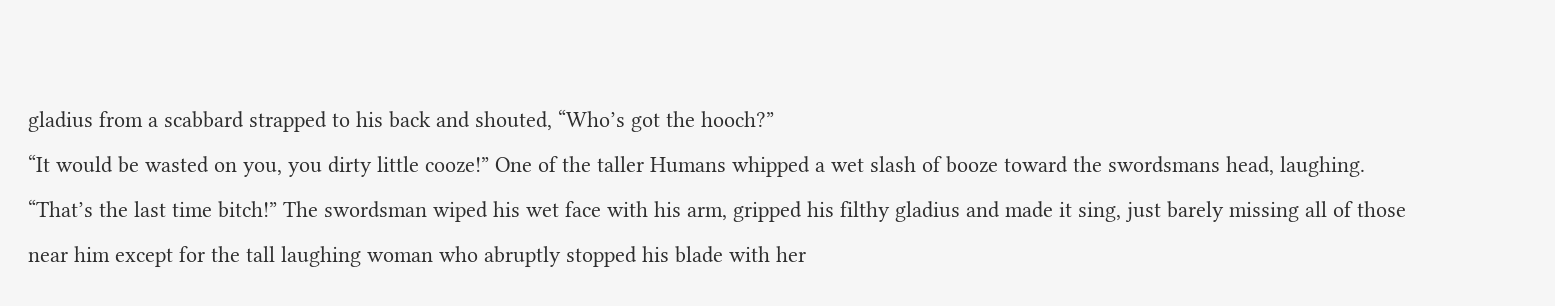gladius from a scabbard strapped to his back and shouted, “Who’s got the hooch?”
“It would be wasted on you, you dirty little cooze!” One of the taller Humans whipped a wet slash of booze toward the swordsmans head, laughing.
“That’s the last time bitch!” The swordsman wiped his wet face with his arm, gripped his filthy gladius and made it sing, just barely missing all of those near him except for the tall laughing woman who abruptly stopped his blade with her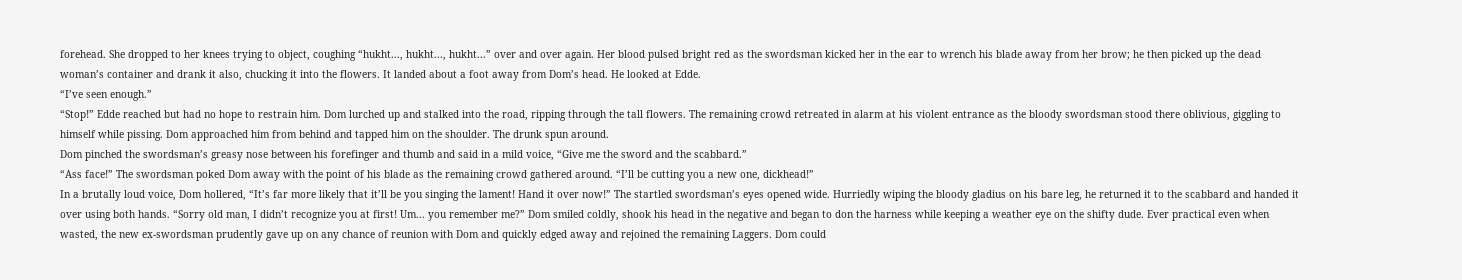forehead. She dropped to her knees trying to object, coughing “hukht..., hukht..., hukht...” over and over again. Her blood pulsed bright red as the swordsman kicked her in the ear to wrench his blade away from her brow; he then picked up the dead woman’s container and drank it also, chucking it into the flowers. It landed about a foot away from Dom’s head. He looked at Edde.
“I’ve seen enough.”
“Stop!” Edde reached but had no hope to restrain him. Dom lurched up and stalked into the road, ripping through the tall flowers. The remaining crowd retreated in alarm at his violent entrance as the bloody swordsman stood there oblivious, giggling to himself while pissing. Dom approached him from behind and tapped him on the shoulder. The drunk spun around.
Dom pinched the swordsman’s greasy nose between his forefinger and thumb and said in a mild voice, “Give me the sword and the scabbard.”
“Ass face!” The swordsman poked Dom away with the point of his blade as the remaining crowd gathered around. “I’ll be cutting you a new one, dickhead!”
In a brutally loud voice, Dom hollered, “It’s far more likely that it’ll be you singing the lament! Hand it over now!” The startled swordsman’s eyes opened wide. Hurriedly wiping the bloody gladius on his bare leg, he returned it to the scabbard and handed it over using both hands. “Sorry old man, I didn’t recognize you at first! Um... you remember me?” Dom smiled coldly, shook his head in the negative and began to don the harness while keeping a weather eye on the shifty dude. Ever practical even when wasted, the new ex-swordsman prudently gave up on any chance of reunion with Dom and quickly edged away and rejoined the remaining Laggers. Dom could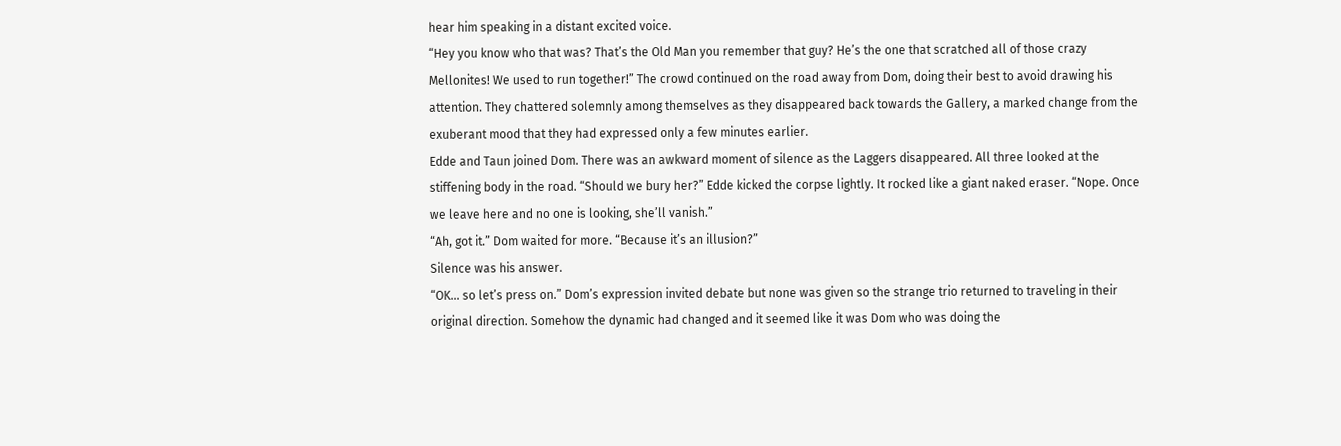hear him speaking in a distant excited voice.
“Hey you know who that was? That’s the Old Man you remember that guy? He’s the one that scratched all of those crazy Mellonites! We used to run together!” The crowd continued on the road away from Dom, doing their best to avoid drawing his attention. They chattered solemnly among themselves as they disappeared back towards the Gallery, a marked change from the exuberant mood that they had expressed only a few minutes earlier.
Edde and Taun joined Dom. There was an awkward moment of silence as the Laggers disappeared. All three looked at the stiffening body in the road. “Should we bury her?” Edde kicked the corpse lightly. It rocked like a giant naked eraser. “Nope. Once we leave here and no one is looking, she’ll vanish.”
“Ah, got it.” Dom waited for more. “Because it’s an illusion?”
Silence was his answer.
“OK… so let’s press on.” Dom’s expression invited debate but none was given so the strange trio returned to traveling in their original direction. Somehow the dynamic had changed and it seemed like it was Dom who was doing the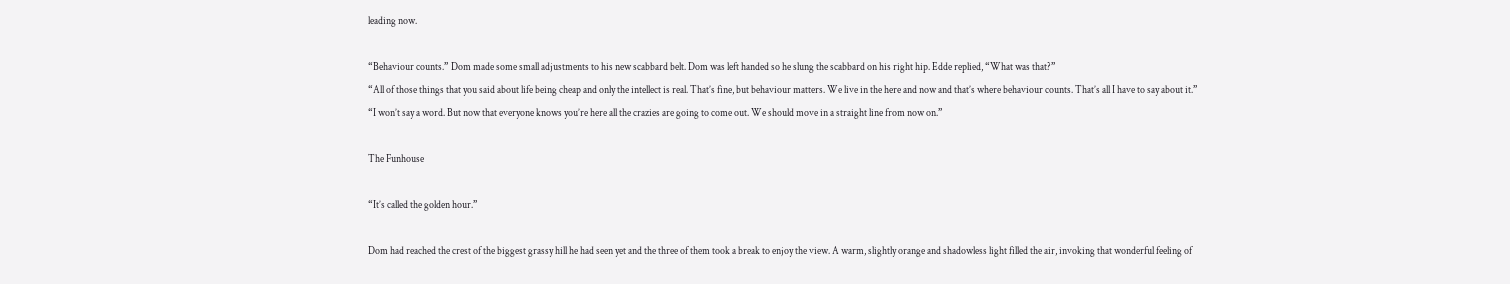leading now.

“Behaviour counts.” Dom made some small adjustments to his new scabbard belt. Dom was left handed so he slung the scabbard on his right hip. Edde replied, “What was that?”
“All of those things that you said about life being cheap and only the intellect is real. That’s fine, but behaviour matters. We live in the here and now and that’s where behaviour counts. That’s all I have to say about it.”
“I won’t say a word. But now that everyone knows you’re here all the crazies are going to come out. We should move in a straight line from now on.”

The Funhouse

“It’s called the golden hour.”

Dom had reached the crest of the biggest grassy hill he had seen yet and the three of them took a break to enjoy the view. A warm, slightly orange and shadowless light filled the air, invoking that wonderful feeling of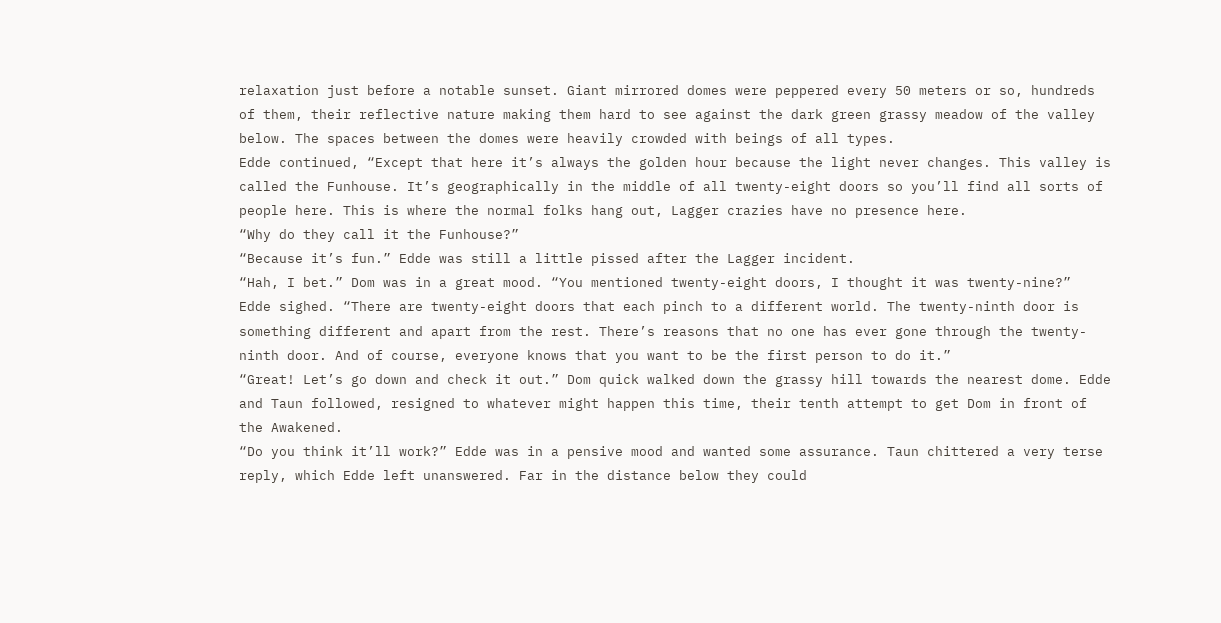relaxation just before a notable sunset. Giant mirrored domes were peppered every 50 meters or so, hundreds of them, their reflective nature making them hard to see against the dark green grassy meadow of the valley below. The spaces between the domes were heavily crowded with beings of all types.
Edde continued, “Except that here it’s always the golden hour because the light never changes. This valley is called the Funhouse. It’s geographically in the middle of all twenty-eight doors so you’ll find all sorts of people here. This is where the normal folks hang out, Lagger crazies have no presence here.
“Why do they call it the Funhouse?”
“Because it’s fun.” Edde was still a little pissed after the Lagger incident.
“Hah, I bet.” Dom was in a great mood. “You mentioned twenty-eight doors, I thought it was twenty-nine?”
Edde sighed. “There are twenty-eight doors that each pinch to a different world. The twenty-ninth door is something different and apart from the rest. There’s reasons that no one has ever gone through the twenty-ninth door. And of course, everyone knows that you want to be the first person to do it.”
“Great! Let’s go down and check it out.” Dom quick walked down the grassy hill towards the nearest dome. Edde and Taun followed, resigned to whatever might happen this time, their tenth attempt to get Dom in front of the Awakened.
“Do you think it’ll work?” Edde was in a pensive mood and wanted some assurance. Taun chittered a very terse reply, which Edde left unanswered. Far in the distance below they could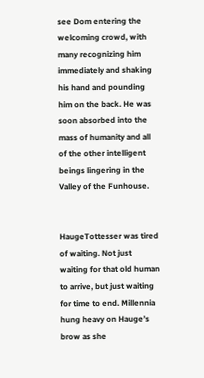see Dom entering the welcoming crowd, with many recognizing him immediately and shaking his hand and pounding him on the back. He was soon absorbed into the mass of humanity and all of the other intelligent beings lingering in the Valley of the Funhouse.


HaugeTottesser was tired of waiting. Not just waiting for that old human to arrive, but just waiting for time to end. Millennia hung heavy on Hauge’s brow as she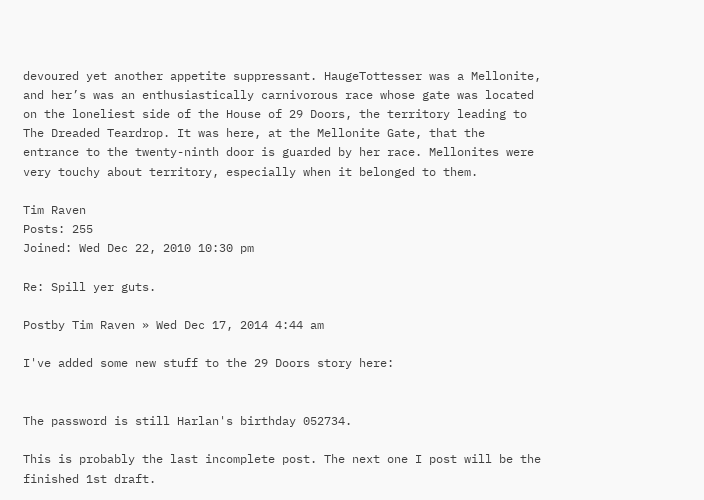devoured yet another appetite suppressant. HaugeTottesser was a Mellonite, and her’s was an enthusiastically carnivorous race whose gate was located on the loneliest side of the House of 29 Doors, the territory leading to The Dreaded Teardrop. It was here, at the Mellonite Gate, that the entrance to the twenty-ninth door is guarded by her race. Mellonites were very touchy about territory, especially when it belonged to them.

Tim Raven
Posts: 255
Joined: Wed Dec 22, 2010 10:30 pm

Re: Spill yer guts.

Postby Tim Raven » Wed Dec 17, 2014 4:44 am

I've added some new stuff to the 29 Doors story here:


The password is still Harlan's birthday 052734.

This is probably the last incomplete post. The next one I post will be the finished 1st draft.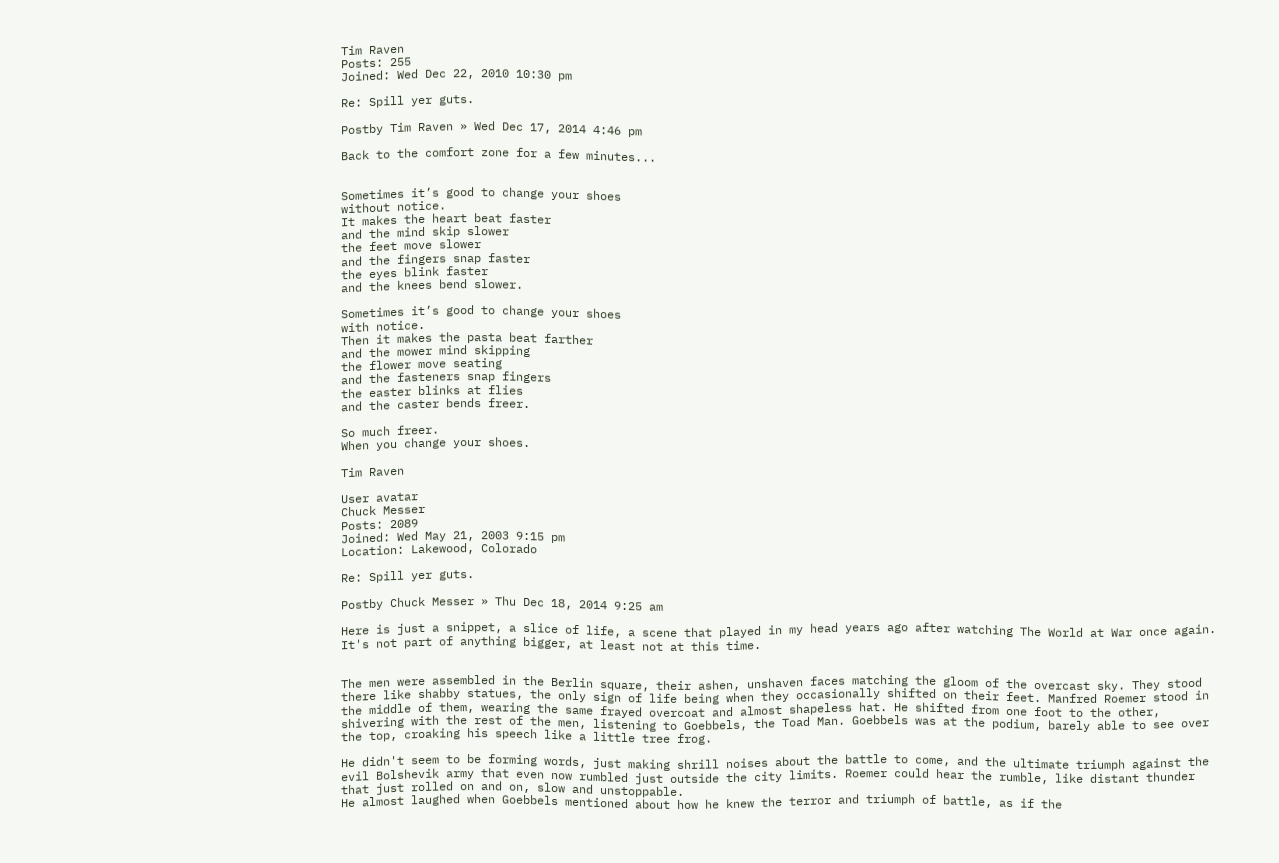Tim Raven
Posts: 255
Joined: Wed Dec 22, 2010 10:30 pm

Re: Spill yer guts.

Postby Tim Raven » Wed Dec 17, 2014 4:46 pm

Back to the comfort zone for a few minutes...


Sometimes it’s good to change your shoes
without notice.
It makes the heart beat faster
and the mind skip slower
the feet move slower
and the fingers snap faster
the eyes blink faster
and the knees bend slower.

Sometimes it’s good to change your shoes
with notice.
Then it makes the pasta beat farther
and the mower mind skipping
the flower move seating
and the fasteners snap fingers
the easter blinks at flies
and the caster bends freer.

So much freer.
When you change your shoes.

Tim Raven

User avatar
Chuck Messer
Posts: 2089
Joined: Wed May 21, 2003 9:15 pm
Location: Lakewood, Colorado

Re: Spill yer guts.

Postby Chuck Messer » Thu Dec 18, 2014 9:25 am

Here is just a snippet, a slice of life, a scene that played in my head years ago after watching The World at War once again. It's not part of anything bigger, at least not at this time.


The men were assembled in the Berlin square, their ashen, unshaven faces matching the gloom of the overcast sky. They stood there like shabby statues, the only sign of life being when they occasionally shifted on their feet. Manfred Roemer stood in the middle of them, wearing the same frayed overcoat and almost shapeless hat. He shifted from one foot to the other, shivering with the rest of the men, listening to Goebbels, the Toad Man. Goebbels was at the podium, barely able to see over the top, croaking his speech like a little tree frog.

He didn't seem to be forming words, just making shrill noises about the battle to come, and the ultimate triumph against the evil Bolshevik army that even now rumbled just outside the city limits. Roemer could hear the rumble, like distant thunder that just rolled on and on, slow and unstoppable.
He almost laughed when Goebbels mentioned about how he knew the terror and triumph of battle, as if the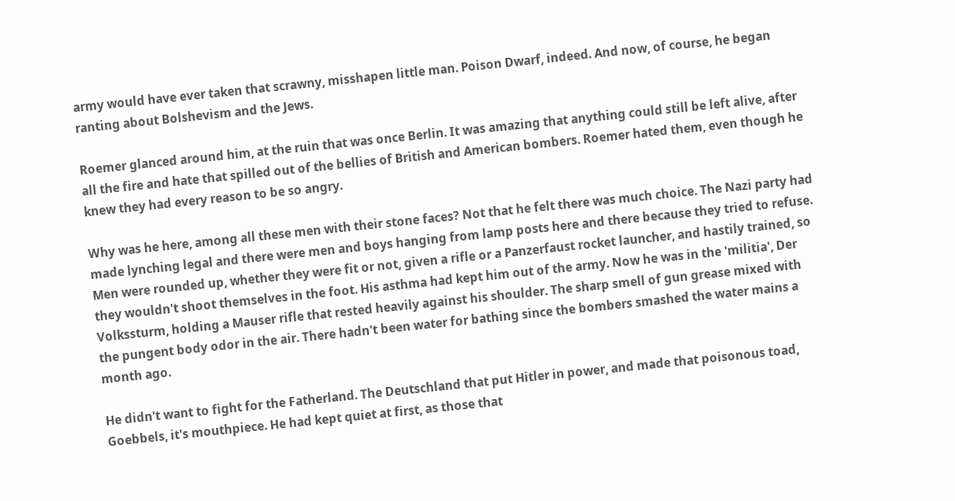army would have ever taken that scrawny, misshapen little man. Poison Dwarf, indeed. And now, of course, he began ranting about Bolshevism and the Jews.

Roemer glanced around him, at the ruin that was once Berlin. It was amazing that anything could still be left alive, after all the fire and hate that spilled out of the bellies of British and American bombers. Roemer hated them, even though he knew they had every reason to be so angry.

Why was he here, among all these men with their stone faces? Not that he felt there was much choice. The Nazi party had made lynching legal and there were men and boys hanging from lamp posts here and there because they tried to refuse. Men were rounded up, whether they were fit or not, given a rifle or a Panzerfaust rocket launcher, and hastily trained, so they wouldn't shoot themselves in the foot. His asthma had kept him out of the army. Now he was in the 'militia', Der Volkssturm, holding a Mauser rifle that rested heavily against his shoulder. The sharp smell of gun grease mixed with the pungent body odor in the air. There hadn't been water for bathing since the bombers smashed the water mains a month ago.

He didn't want to fight for the Fatherland. The Deutschland that put Hitler in power, and made that poisonous toad, Goebbels, it's mouthpiece. He had kept quiet at first, as those that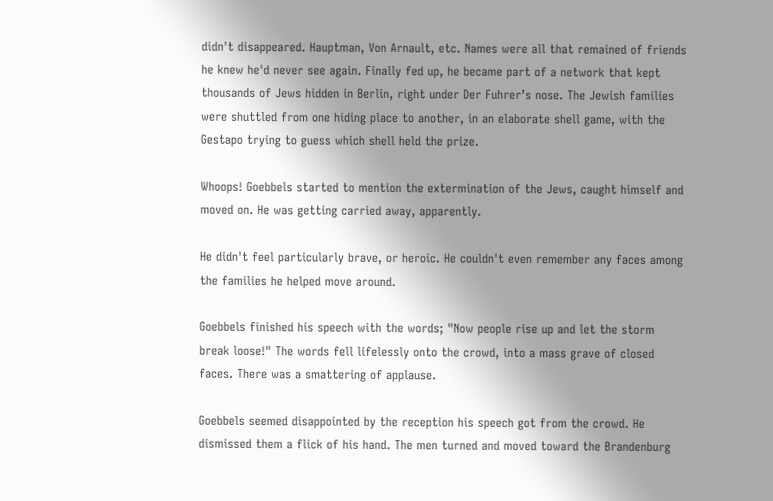didn't disappeared. Hauptman, Von Arnault, etc. Names were all that remained of friends he knew he'd never see again. Finally fed up, he became part of a network that kept thousands of Jews hidden in Berlin, right under Der Fuhrer’s nose. The Jewish families were shuttled from one hiding place to another, in an elaborate shell game, with the Gestapo trying to guess which shell held the prize.

Whoops! Goebbels started to mention the extermination of the Jews, caught himself and moved on. He was getting carried away, apparently.

He didn't feel particularly brave, or heroic. He couldn't even remember any faces among the families he helped move around.

Goebbels finished his speech with the words; "Now people rise up and let the storm break loose!" The words fell lifelessly onto the crowd, into a mass grave of closed faces. There was a smattering of applause.

Goebbels seemed disappointed by the reception his speech got from the crowd. He dismissed them a flick of his hand. The men turned and moved toward the Brandenburg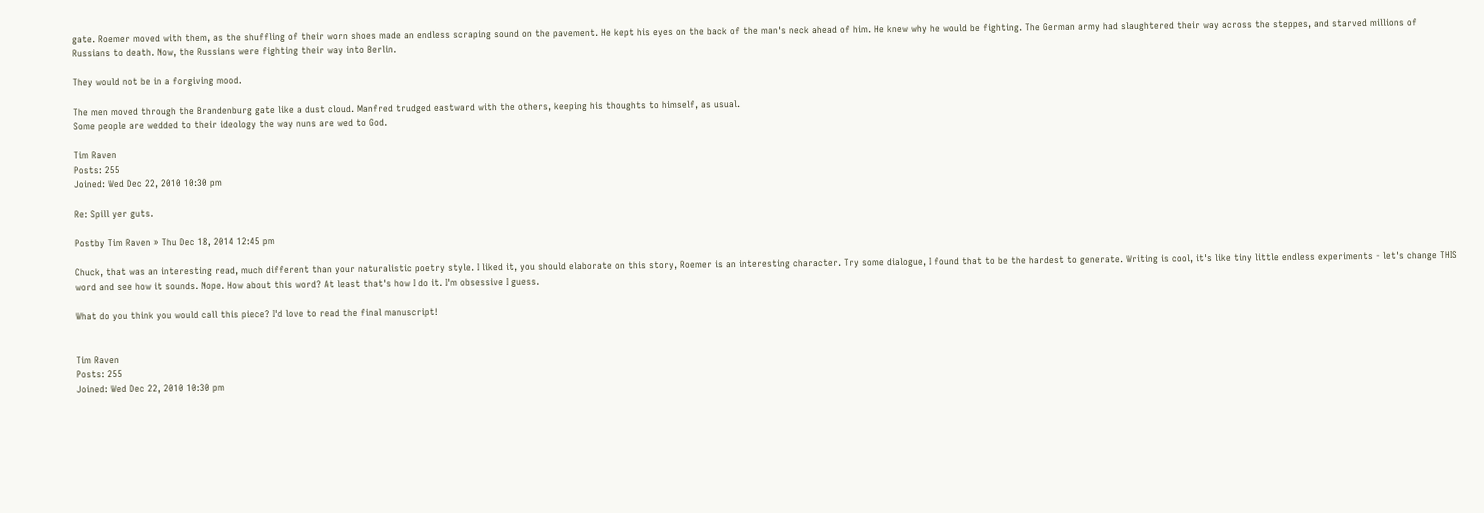gate. Roemer moved with them, as the shuffling of their worn shoes made an endless scraping sound on the pavement. He kept his eyes on the back of the man's neck ahead of him. He knew why he would be fighting. The German army had slaughtered their way across the steppes, and starved millions of Russians to death. Now, the Russians were fighting their way into Berlin.

They would not be in a forgiving mood.

The men moved through the Brandenburg gate like a dust cloud. Manfred trudged eastward with the others, keeping his thoughts to himself, as usual.
Some people are wedded to their ideology the way nuns are wed to God.

Tim Raven
Posts: 255
Joined: Wed Dec 22, 2010 10:30 pm

Re: Spill yer guts.

Postby Tim Raven » Thu Dec 18, 2014 12:45 pm

Chuck, that was an interesting read, much different than your naturalistic poetry style. I liked it, you should elaborate on this story, Roemer is an interesting character. Try some dialogue, I found that to be the hardest to generate. Writing is cool, it's like tiny little endless experiments - let's change THIS word and see how it sounds. Nope. How about this word? At least that's how I do it. I'm obsessive I guess.

What do you think you would call this piece? I'd love to read the final manuscript!


Tim Raven
Posts: 255
Joined: Wed Dec 22, 2010 10:30 pm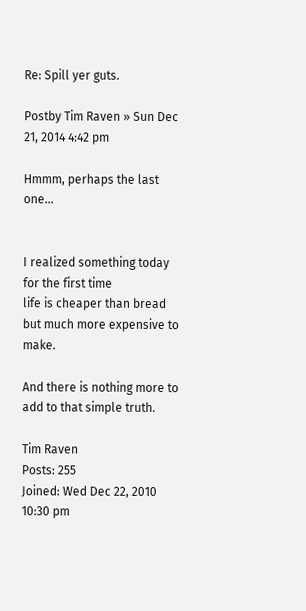Re: Spill yer guts.

Postby Tim Raven » Sun Dec 21, 2014 4:42 pm

Hmmm, perhaps the last one...


I realized something today
for the first time
life is cheaper than bread
but much more expensive to make.

And there is nothing more to add to that simple truth.

Tim Raven
Posts: 255
Joined: Wed Dec 22, 2010 10:30 pm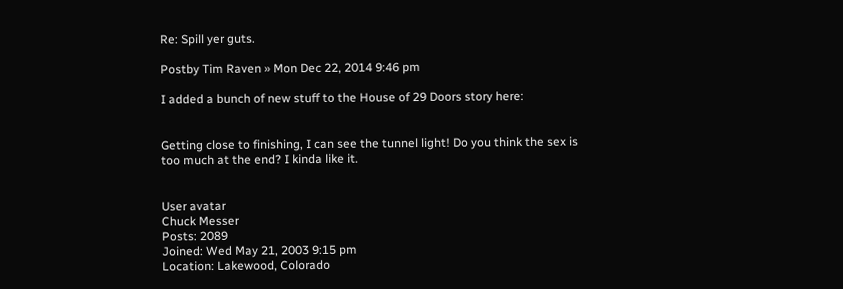Re: Spill yer guts.

Postby Tim Raven » Mon Dec 22, 2014 9:46 pm

I added a bunch of new stuff to the House of 29 Doors story here:


Getting close to finishing, I can see the tunnel light! Do you think the sex is too much at the end? I kinda like it.


User avatar
Chuck Messer
Posts: 2089
Joined: Wed May 21, 2003 9:15 pm
Location: Lakewood, Colorado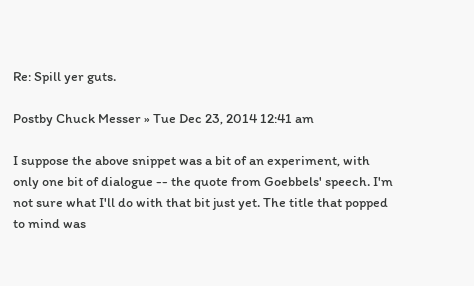Re: Spill yer guts.

Postby Chuck Messer » Tue Dec 23, 2014 12:41 am

I suppose the above snippet was a bit of an experiment, with only one bit of dialogue -- the quote from Goebbels' speech. I'm not sure what I'll do with that bit just yet. The title that popped to mind was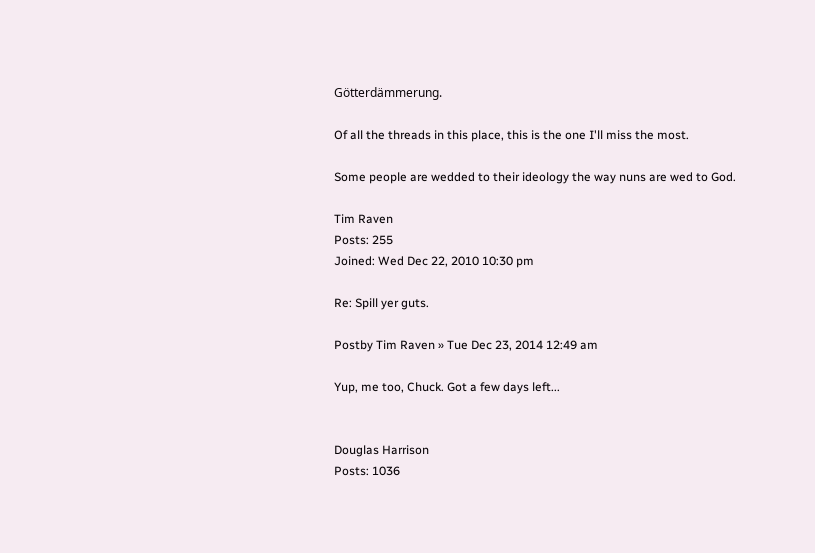Götterdämmerung.

Of all the threads in this place, this is the one I'll miss the most.

Some people are wedded to their ideology the way nuns are wed to God.

Tim Raven
Posts: 255
Joined: Wed Dec 22, 2010 10:30 pm

Re: Spill yer guts.

Postby Tim Raven » Tue Dec 23, 2014 12:49 am

Yup, me too, Chuck. Got a few days left...


Douglas Harrison
Posts: 1036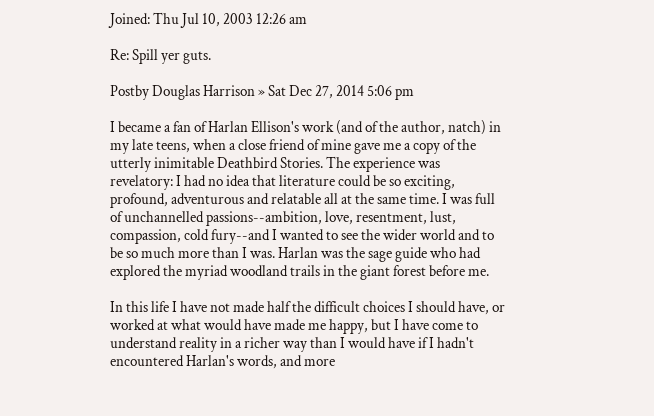Joined: Thu Jul 10, 2003 12:26 am

Re: Spill yer guts.

Postby Douglas Harrison » Sat Dec 27, 2014 5:06 pm

I became a fan of Harlan Ellison's work (and of the author, natch) in my late teens, when a close friend of mine gave me a copy of the utterly inimitable Deathbird Stories. The experience was revelatory: I had no idea that literature could be so exciting, profound, adventurous and relatable all at the same time. I was full of unchannelled passions--ambition, love, resentment, lust, compassion, cold fury--and I wanted to see the wider world and to be so much more than I was. Harlan was the sage guide who had explored the myriad woodland trails in the giant forest before me.

In this life I have not made half the difficult choices I should have, or worked at what would have made me happy, but I have come to understand reality in a richer way than I would have if I hadn't encountered Harlan's words, and more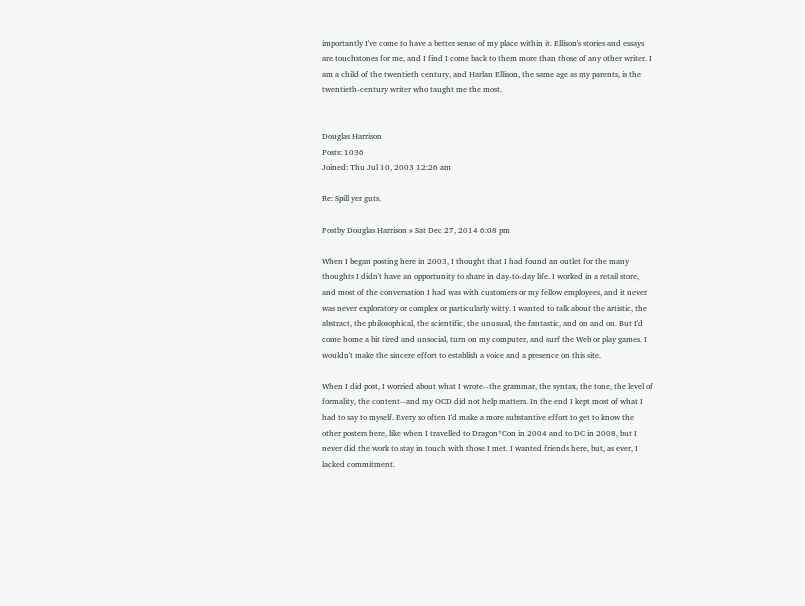importantly I've come to have a better sense of my place within it. Ellison's stories and essays are touchstones for me, and I find I come back to them more than those of any other writer. I am a child of the twentieth century, and Harlan Ellison, the same age as my parents, is the twentieth-century writer who taught me the most.


Douglas Harrison
Posts: 1036
Joined: Thu Jul 10, 2003 12:26 am

Re: Spill yer guts.

Postby Douglas Harrison » Sat Dec 27, 2014 6:08 pm

When I began posting here in 2003, I thought that I had found an outlet for the many thoughts I didn't have an opportunity to share in day-to-day life. I worked in a retail store, and most of the conversation I had was with customers or my fellow employees, and it never was never exploratory or complex or particularly witty. I wanted to talk about the artistic, the abstract, the philosophical, the scientific, the unusual, the fantastic, and on and on. But I'd come home a bit tired and unsocial, turn on my computer, and surf the Web or play games. I wouldn't make the sincere effort to establish a voice and a presence on this site.

When I did post, I worried about what I wrote--the grammar, the syntax, the tone, the level of formality, the content--and my OCD did not help matters. In the end I kept most of what I had to say to myself. Every so often I'd make a more substantive effort to get to know the other posters here, like when I travelled to Dragon*Con in 2004 and to DC in 2008, but I never did the work to stay in touch with those I met. I wanted friends here, but, as ever, I lacked commitment.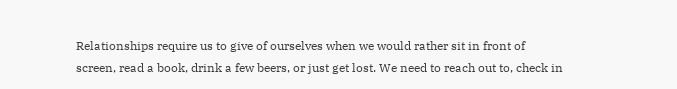Relationships require us to give of ourselves when we would rather sit in front of screen, read a book, drink a few beers, or just get lost. We need to reach out to, check in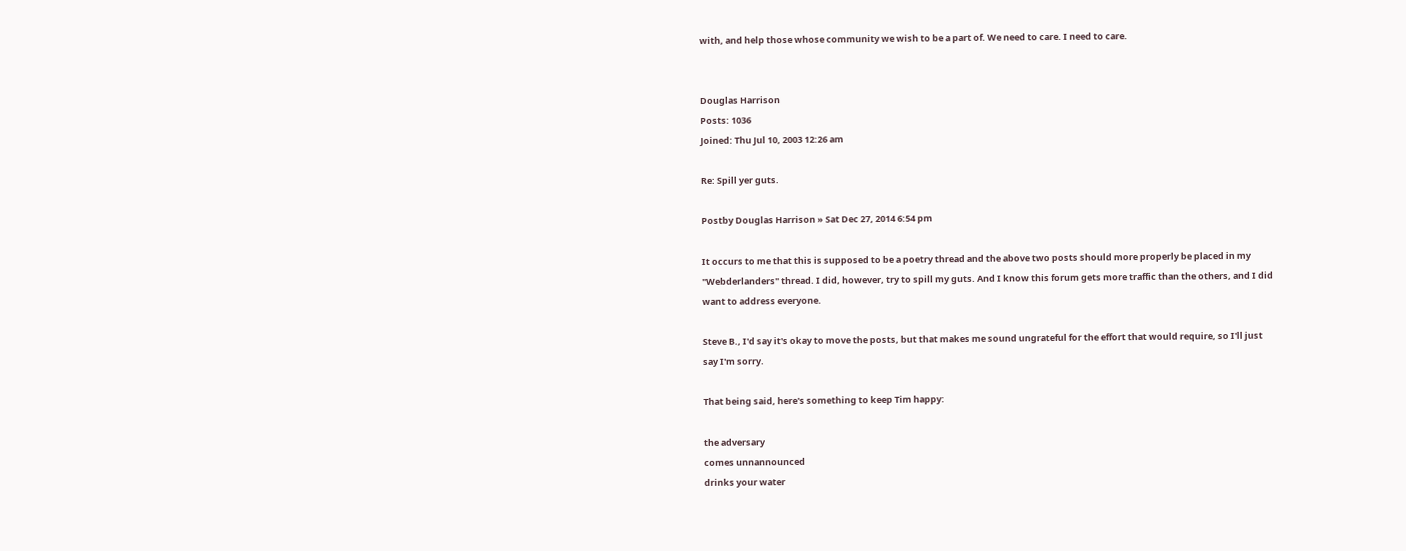with, and help those whose community we wish to be a part of. We need to care. I need to care.


Douglas Harrison
Posts: 1036
Joined: Thu Jul 10, 2003 12:26 am

Re: Spill yer guts.

Postby Douglas Harrison » Sat Dec 27, 2014 6:54 pm

It occurs to me that this is supposed to be a poetry thread and the above two posts should more properly be placed in my "Webderlanders" thread. I did, however, try to spill my guts. And I know this forum gets more traffic than the others, and I did want to address everyone.

Steve B., I'd say it's okay to move the posts, but that makes me sound ungrateful for the effort that would require, so I'll just say I'm sorry.

That being said, here's something to keep Tim happy:

the adversary
comes unnannounced
drinks your water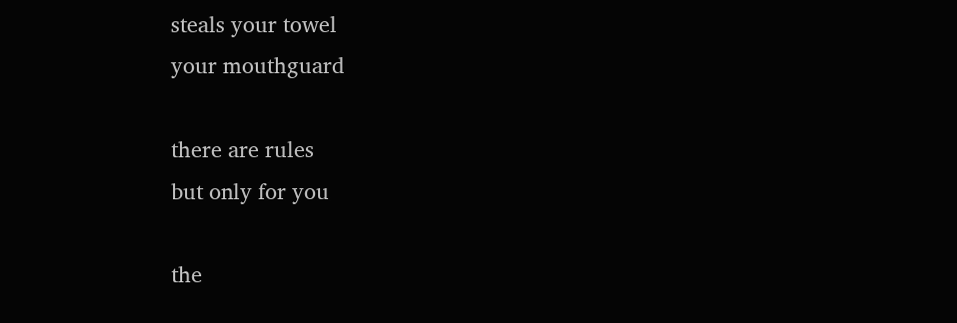steals your towel
your mouthguard

there are rules
but only for you

the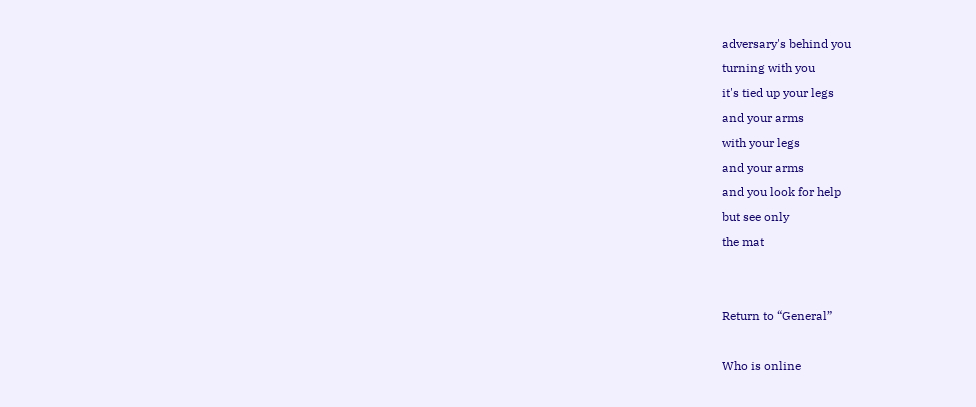adversary's behind you
turning with you
it's tied up your legs
and your arms
with your legs
and your arms
and you look for help
but see only
the mat


Return to “General”

Who is online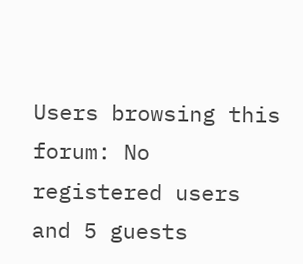Users browsing this forum: No registered users and 5 guests